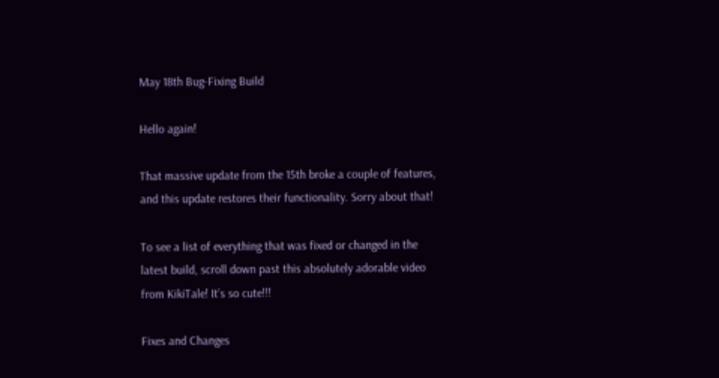May 18th Bug-Fixing Build

Hello again!

That massive update from the 15th broke a couple of features, and this update restores their functionality. Sorry about that!

To see a list of everything that was fixed or changed in the latest build, scroll down past this absolutely adorable video from KikiTale! It’s so cute!!!

Fixes and Changes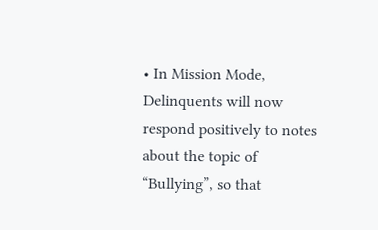• In Mission Mode, Delinquents will now respond positively to notes about the topic of “Bullying”, so that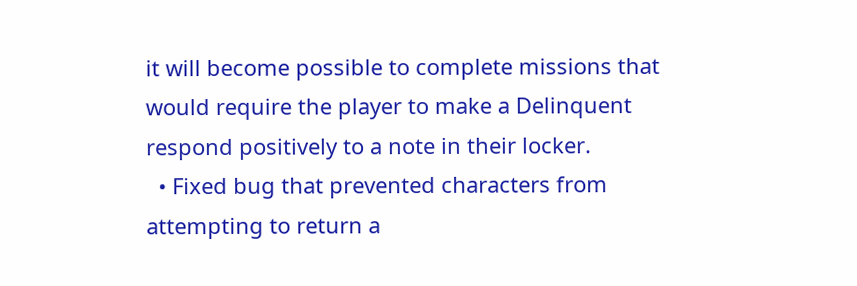it will become possible to complete missions that would require the player to make a Delinquent respond positively to a note in their locker.
  • Fixed bug that prevented characters from attempting to return a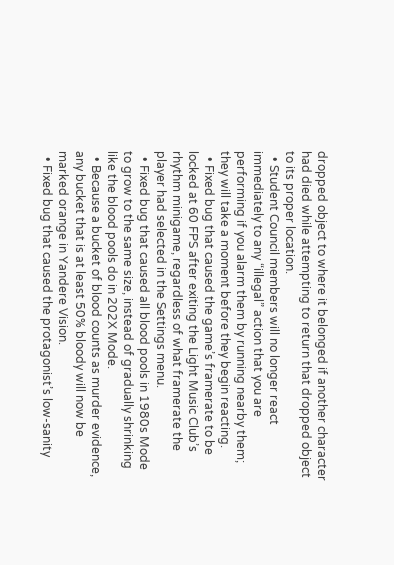dropped object to where it belonged if another character had died while attempting to return that dropped object to its proper location.
  • Student Council members will no longer react immediately to any “illegal” action that you are performing if you alarm them by running nearby them; they will take a moment before they begin reacting.
  • Fixed bug that caused the game’s framerate to be locked at 60 FPS after exiting the Light Music Club’s rhythm minigame, regardless of what framerate the player had selected in the Settings menu.
  • Fixed bug that caused all blood pools in 1980s Mode to grow to the same size, instead of gradually shrinking like the blood pools do in 202X Mode.
  • Because a bucket of blood counts as murder evidence, any bucket that is at least 50% bloody will now be marked orange in Yandere Vision.
  • Fixed bug that caused the protagonist’s low-sanity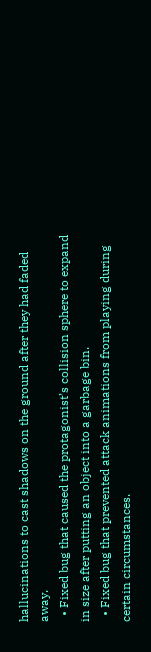hallucinations to cast shadows on the ground after they had faded away.
  • Fixed bug that caused the protagonist’s collision sphere to expand in size after putting an object into a garbage bin.
  • Fixed bug that prevented attack animations from playing during certain circumstances.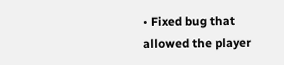• Fixed bug that allowed the player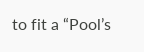to fit a “Pool’s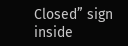Closed” sign inside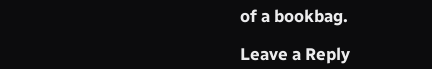of a bookbag.

Leave a Reply